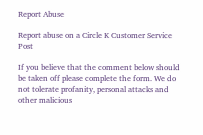Report Abuse

Report abuse on a Circle K Customer Service Post

If you believe that the comment below should be taken off please complete the form. We do not tolerate profanity, personal attacks and other malicious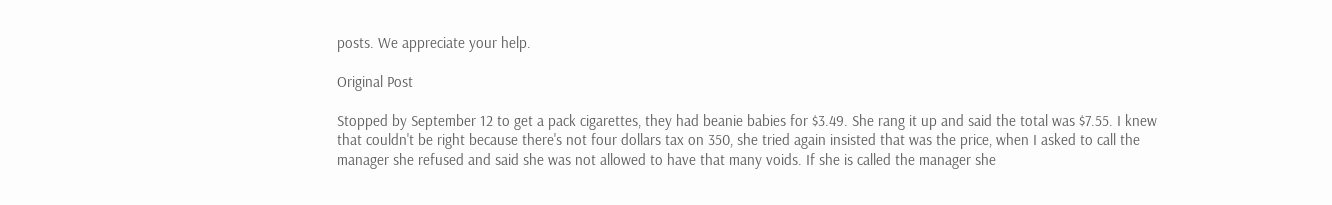posts. We appreciate your help.

Original Post

Stopped by September 12 to get a pack cigarettes, they had beanie babies for $3.49. She rang it up and said the total was $7.55. I knew that couldn't be right because there's not four dollars tax on 350, she tried again insisted that was the price, when I asked to call the manager she refused and said she was not allowed to have that many voids. If she is called the manager she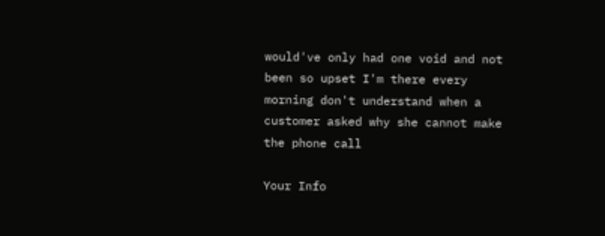would've only had one void and not been so upset I'm there every morning don't understand when a customer asked why she cannot make the phone call

Your Info